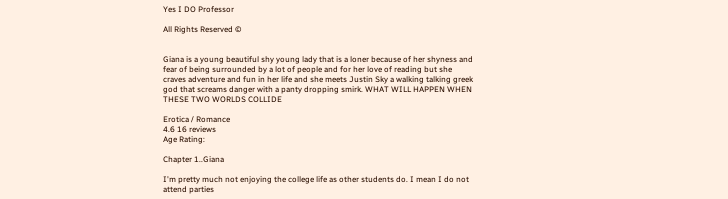Yes I DO Professor

All Rights Reserved ©


Giana is a young beautiful shy young lady that is a loner because of her shyness and fear of being surrounded by a lot of people and for her love of reading but she craves adventure and fun in her life and she meets Justin Sky a walking talking greek god that screams danger with a panty dropping smirk. WHAT WILL HAPPEN WHEN THESE TWO WORLDS COLLIDE

Erotica / Romance
4.6 16 reviews
Age Rating:

Chapter 1..Giana

I'm pretty much not enjoying the college life as other students do. I mean I do not attend parties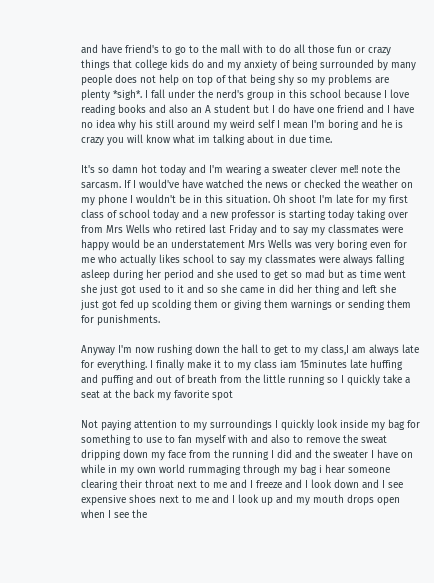and have friend's to go to the mall with to do all those fun or crazy things that college kids do and my anxiety of being surrounded by many people does not help on top of that being shy so my problems are plenty *sigh*. I fall under the nerd's group in this school because I love reading books and also an A student but I do have one friend and I have no idea why his still around my weird self I mean I'm boring and he is crazy you will know what im talking about in due time.

It's so damn hot today and I'm wearing a sweater clever me!! note the sarcasm. If I would've have watched the news or checked the weather on my phone I wouldn't be in this situation. Oh shoot I'm late for my first class of school today and a new professor is starting today taking over from Mrs Wells who retired last Friday and to say my classmates were happy would be an understatement Mrs Wells was very boring even for me who actually likes school to say my classmates were always falling asleep during her period and she used to get so mad but as time went she just got used to it and so she came in did her thing and left she
just got fed up scolding them or giving them warnings or sending them for punishments.

Anyway I'm now rushing down the hall to get to my class,I am always late for everything. I finally make it to my class iam 15minutes late huffing and puffing and out of breath from the little running so I quickly take a seat at the back my favorite spot

Not paying attention to my surroundings I quickly look inside my bag for something to use to fan myself with and also to remove the sweat dripping down my face from the running I did and the sweater I have on while in my own world rummaging through my bag i hear someone clearing their throat next to me and I freeze and I look down and I see expensive shoes next to me and I look up and my mouth drops open when I see the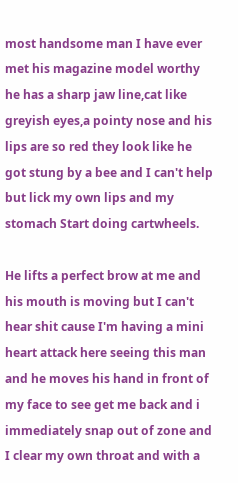most handsome man I have ever met his magazine model worthy he has a sharp jaw line,cat like greyish eyes,a pointy nose and his lips are so red they look like he got stung by a bee and I can't help but lick my own lips and my stomach Start doing cartwheels.

He lifts a perfect brow at me and his mouth is moving but I can't hear shit cause I'm having a mini heart attack here seeing this man and he moves his hand in front of my face to see get me back and i immediately snap out of zone and I clear my own throat and with a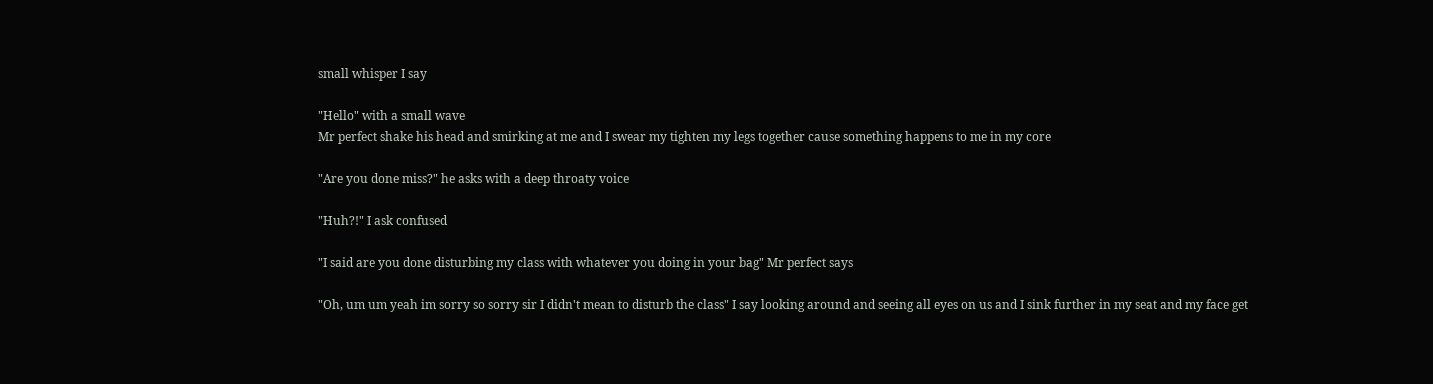small whisper I say

"Hello" with a small wave
Mr perfect shake his head and smirking at me and I swear my tighten my legs together cause something happens to me in my core

"Are you done miss?" he asks with a deep throaty voice

"Huh?!" I ask confused

"I said are you done disturbing my class with whatever you doing in your bag" Mr perfect says

"Oh, um um yeah im sorry so sorry sir I didn't mean to disturb the class" I say looking around and seeing all eyes on us and I sink further in my seat and my face get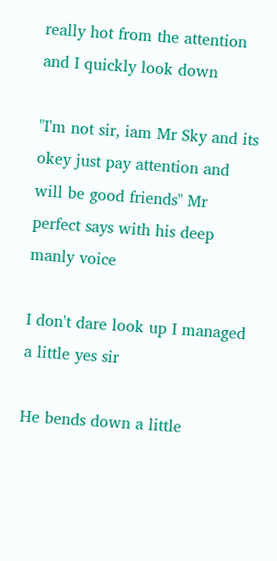really hot from the attention and I quickly look down

"I'm not sir, iam Mr Sky and its okey just pay attention and will be good friends" Mr perfect says with his deep manly voice

I don't dare look up I managed a little yes sir

He bends down a little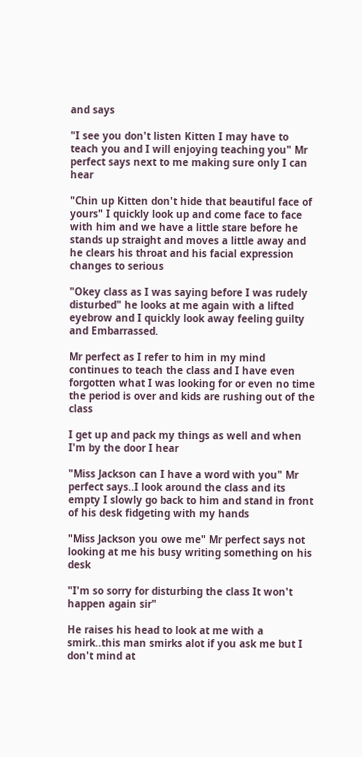and says

"I see you don't listen Kitten I may have to teach you and I will enjoying teaching you" Mr perfect says next to me making sure only I can hear

"Chin up Kitten don't hide that beautiful face of yours" I quickly look up and come face to face with him and we have a little stare before he stands up straight and moves a little away and he clears his throat and his facial expression changes to serious

"Okey class as I was saying before I was rudely disturbed" he looks at me again with a lifted eyebrow and I quickly look away feeling guilty and Embarrassed.

Mr perfect as I refer to him in my mind continues to teach the class and I have even forgotten what I was looking for or even no time the period is over and kids are rushing out of the class

I get up and pack my things as well and when I'm by the door I hear

"Miss Jackson can I have a word with you" Mr perfect says..I look around the class and its empty I slowly go back to him and stand in front of his desk fidgeting with my hands

"Miss Jackson you owe me" Mr perfect says not looking at me his busy writing something on his desk

"I'm so sorry for disturbing the class It won't happen again sir"

He raises his head to look at me with a smirk..this man smirks alot if you ask me but I don't mind at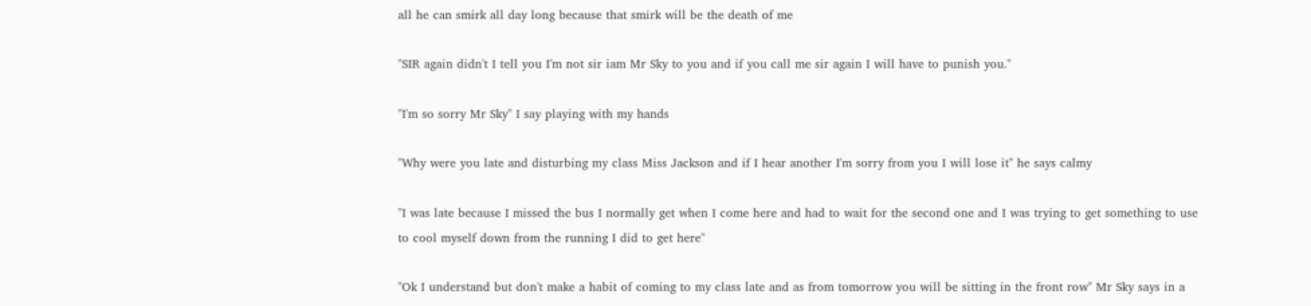all he can smirk all day long because that smirk will be the death of me

"SIR again didn't I tell you I'm not sir iam Mr Sky to you and if you call me sir again I will have to punish you."

"I'm so sorry Mr Sky" I say playing with my hands

"Why were you late and disturbing my class Miss Jackson and if I hear another I'm sorry from you I will lose it" he says calmy

"I was late because I missed the bus I normally get when I come here and had to wait for the second one and I was trying to get something to use to cool myself down from the running I did to get here"

"Ok I understand but don't make a habit of coming to my class late and as from tomorrow you will be sitting in the front row" Mr Sky says in a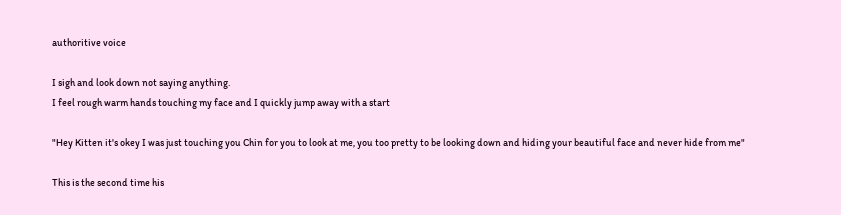authoritive voice

I sigh and look down not saying anything.
I feel rough warm hands touching my face and I quickly jump away with a start

"Hey Kitten it's okey I was just touching you Chin for you to look at me, you too pretty to be looking down and hiding your beautiful face and never hide from me"

This is the second time his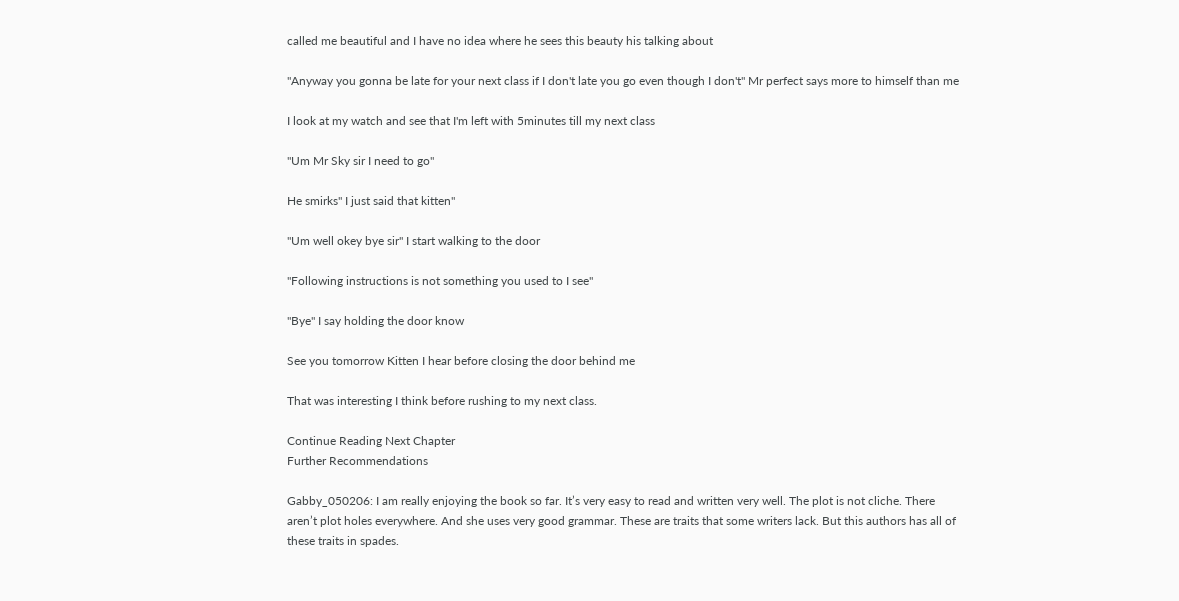called me beautiful and I have no idea where he sees this beauty his talking about

"Anyway you gonna be late for your next class if I don't late you go even though I don't" Mr perfect says more to himself than me

I look at my watch and see that I'm left with 5minutes till my next class

"Um Mr Sky sir I need to go"

He smirks" I just said that kitten"

"Um well okey bye sir" I start walking to the door

"Following instructions is not something you used to I see"

"Bye" I say holding the door know

See you tomorrow Kitten I hear before closing the door behind me

That was interesting I think before rushing to my next class.

Continue Reading Next Chapter
Further Recommendations

Gabby_050206: I am really enjoying the book so far. It’s very easy to read and written very well. The plot is not cliche. There aren’t plot holes everywhere. And she uses very good grammar. These are traits that some writers lack. But this authors has all of these traits in spades.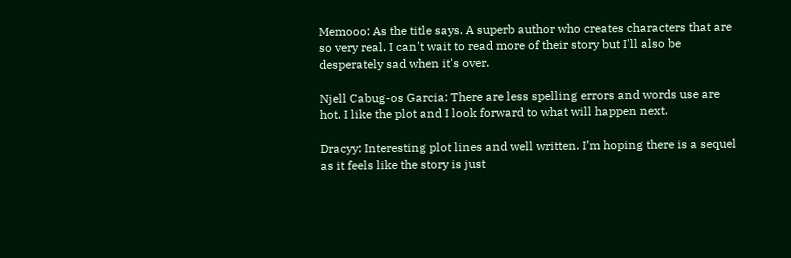Memooo: As the title says. A superb author who creates characters that are so very real. I can't wait to read more of their story but I'll also be desperately sad when it's over.

Njell Cabug-os Garcia: There are less spelling errors and words use are hot. I like the plot and I look forward to what will happen next.

Dracyy: Interesting plot lines and well written. I’m hoping there is a sequel as it feels like the story is just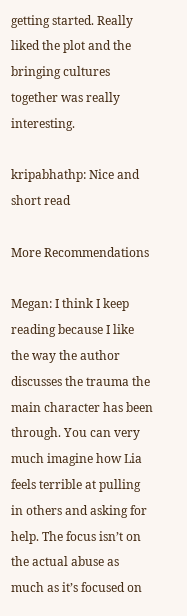getting started. Really liked the plot and the bringing cultures together was really interesting.

kripabhathp: Nice and short read

More Recommendations

Megan: I think I keep reading because I like the way the author discusses the trauma the main character has been through. You can very much imagine how Lia feels terrible at pulling in others and asking for help. The focus isn’t on the actual abuse as much as it’s focused on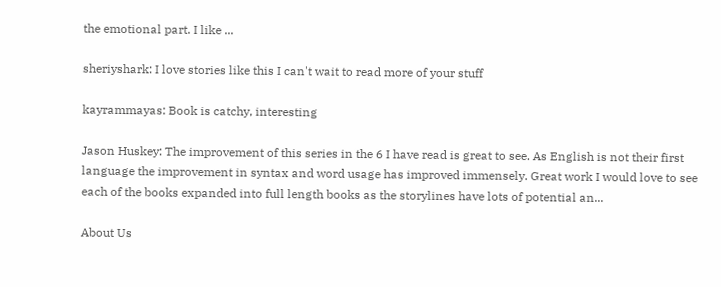the emotional part. I like ...

sheriyshark: I love stories like this I can't wait to read more of your stuff

kayrammayas: Book is catchy, interesting

Jason Huskey: The improvement of this series in the 6 I have read is great to see. As English is not their first language the improvement in syntax and word usage has improved immensely. Great work I would love to see each of the books expanded into full length books as the storylines have lots of potential an...

About Us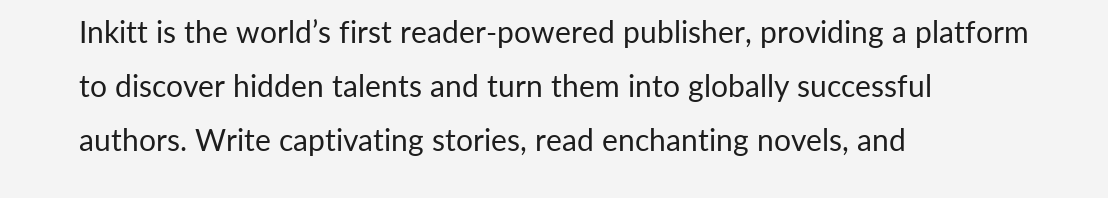Inkitt is the world’s first reader-powered publisher, providing a platform to discover hidden talents and turn them into globally successful authors. Write captivating stories, read enchanting novels, and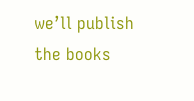we’ll publish the books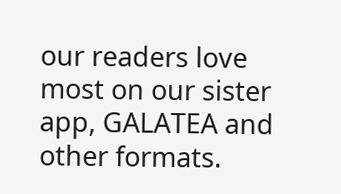our readers love most on our sister app, GALATEA and other formats.